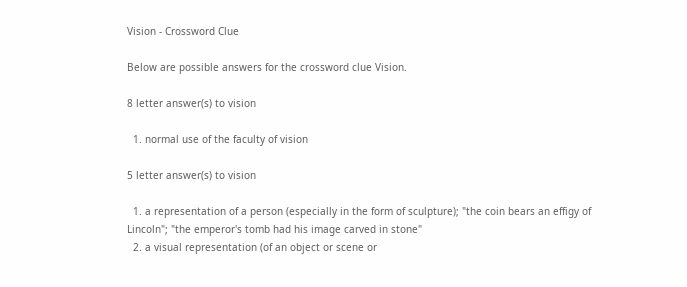Vision - Crossword Clue

Below are possible answers for the crossword clue Vision.

8 letter answer(s) to vision

  1. normal use of the faculty of vision

5 letter answer(s) to vision

  1. a representation of a person (especially in the form of sculpture); "the coin bears an effigy of Lincoln"; "the emperor's tomb had his image carved in stone"
  2. a visual representation (of an object or scene or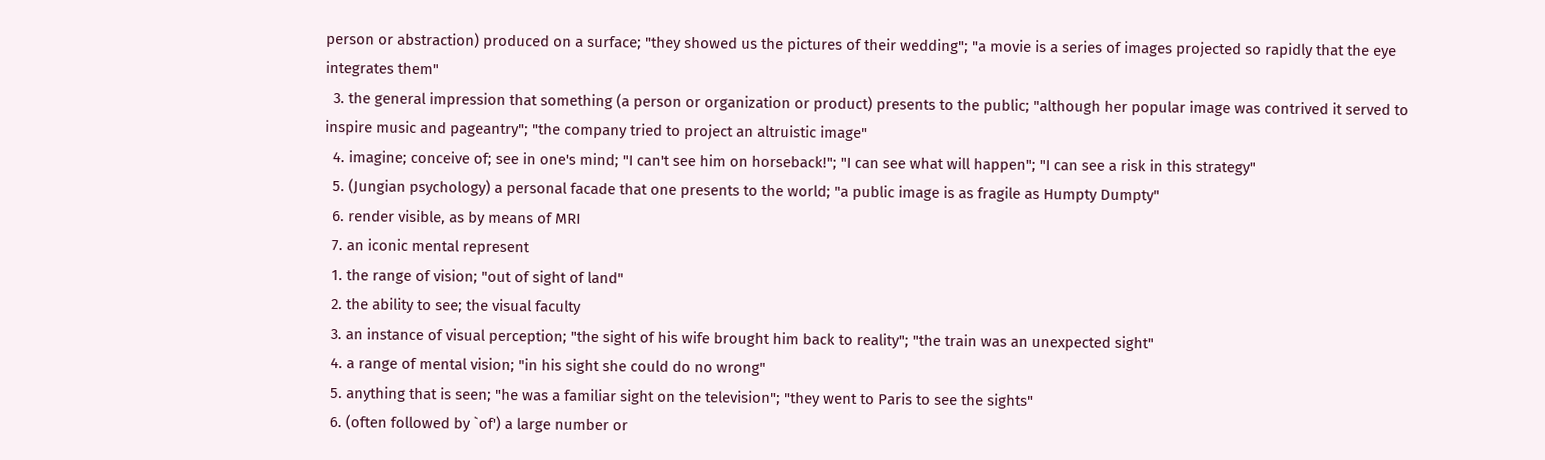person or abstraction) produced on a surface; "they showed us the pictures of their wedding"; "a movie is a series of images projected so rapidly that the eye integrates them"
  3. the general impression that something (a person or organization or product) presents to the public; "although her popular image was contrived it served to inspire music and pageantry"; "the company tried to project an altruistic image"
  4. imagine; conceive of; see in one's mind; "I can't see him on horseback!"; "I can see what will happen"; "I can see a risk in this strategy"
  5. (Jungian psychology) a personal facade that one presents to the world; "a public image is as fragile as Humpty Dumpty"
  6. render visible, as by means of MRI
  7. an iconic mental represent
  1. the range of vision; "out of sight of land"
  2. the ability to see; the visual faculty
  3. an instance of visual perception; "the sight of his wife brought him back to reality"; "the train was an unexpected sight"
  4. a range of mental vision; "in his sight she could do no wrong"
  5. anything that is seen; "he was a familiar sight on the television"; "they went to Paris to see the sights"
  6. (often followed by `of') a large number or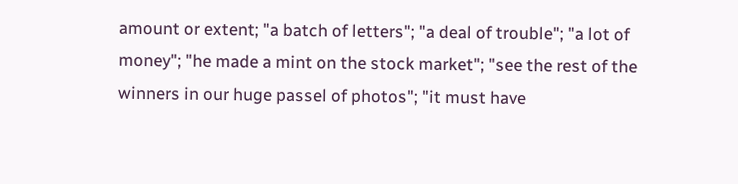amount or extent; "a batch of letters"; "a deal of trouble"; "a lot of money"; "he made a mint on the stock market"; "see the rest of the winners in our huge passel of photos"; "it must have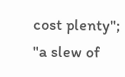cost plenty"; "a slew of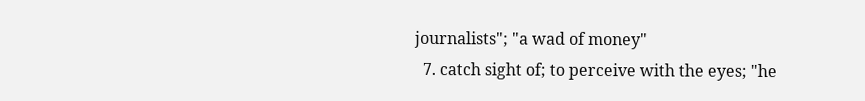journalists"; "a wad of money"
  7. catch sight of; to perceive with the eyes; "he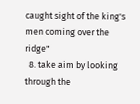caught sight of the king's men coming over the ridge"
  8. take aim by looking through the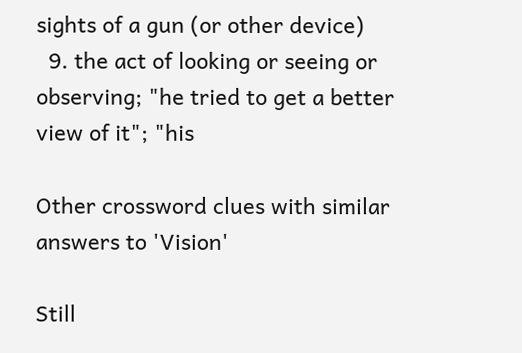sights of a gun (or other device)
  9. the act of looking or seeing or observing; "he tried to get a better view of it"; "his

Other crossword clues with similar answers to 'Vision'

Still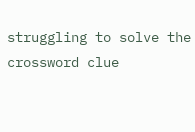struggling to solve the crossword clue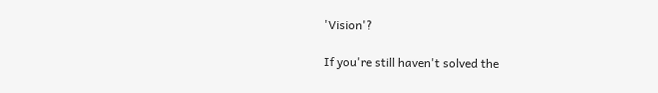'Vision'?

If you're still haven't solved the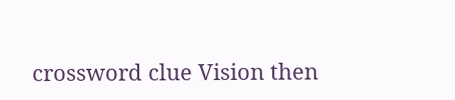crossword clue Vision then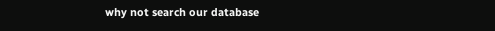why not search our database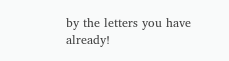by the letters you have already!